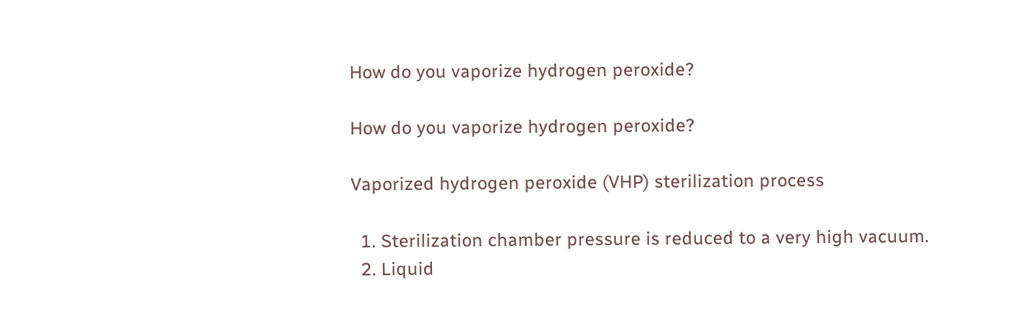How do you vaporize hydrogen peroxide?

How do you vaporize hydrogen peroxide?

Vaporized hydrogen peroxide (VHP) sterilization process

  1. Sterilization chamber pressure is reduced to a very high vacuum.
  2. Liquid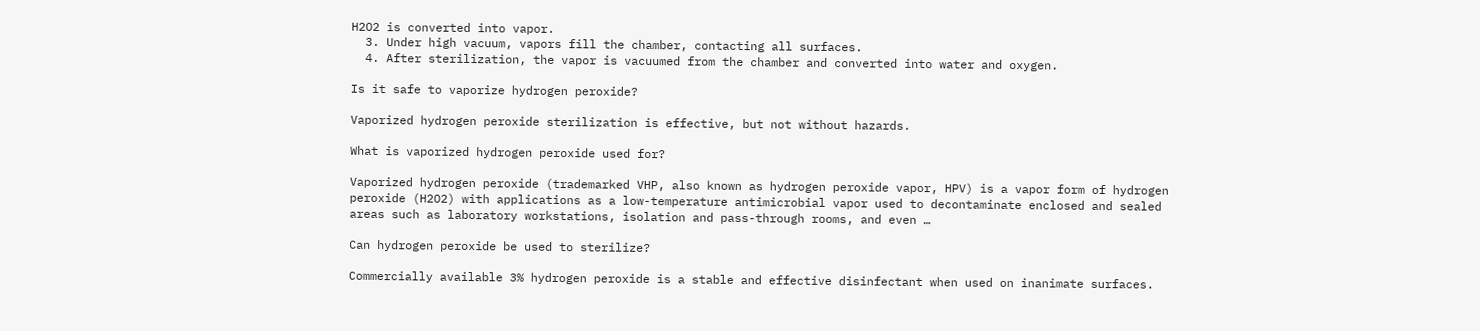H2O2 is converted into vapor.
  3. Under high vacuum, vapors fill the chamber, contacting all surfaces.
  4. After sterilization, the vapor is vacuumed from the chamber and converted into water and oxygen.

Is it safe to vaporize hydrogen peroxide?

Vaporized hydrogen peroxide sterilization is effective, but not without hazards.

What is vaporized hydrogen peroxide used for?

Vaporized hydrogen peroxide (trademarked VHP, also known as hydrogen peroxide vapor, HPV) is a vapor form of hydrogen peroxide (H2O2) with applications as a low-temperature antimicrobial vapor used to decontaminate enclosed and sealed areas such as laboratory workstations, isolation and pass-through rooms, and even …

Can hydrogen peroxide be used to sterilize?

Commercially available 3% hydrogen peroxide is a stable and effective disinfectant when used on inanimate surfaces.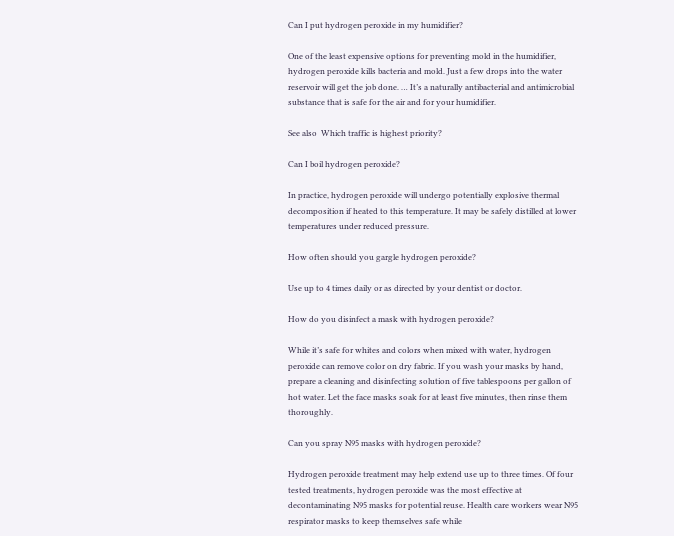Can I put hydrogen peroxide in my humidifier?

One of the least expensive options for preventing mold in the humidifier, hydrogen peroxide kills bacteria and mold. Just a few drops into the water reservoir will get the job done. … It’s a naturally antibacterial and antimicrobial substance that is safe for the air and for your humidifier.

See also  Which traffic is highest priority?

Can I boil hydrogen peroxide?

In practice, hydrogen peroxide will undergo potentially explosive thermal decomposition if heated to this temperature. It may be safely distilled at lower temperatures under reduced pressure.

How often should you gargle hydrogen peroxide?

Use up to 4 times daily or as directed by your dentist or doctor.

How do you disinfect a mask with hydrogen peroxide?

While it’s safe for whites and colors when mixed with water, hydrogen peroxide can remove color on dry fabric. If you wash your masks by hand, prepare a cleaning and disinfecting solution of five tablespoons per gallon of hot water. Let the face masks soak for at least five minutes, then rinse them thoroughly.

Can you spray N95 masks with hydrogen peroxide?

Hydrogen peroxide treatment may help extend use up to three times. Of four tested treatments, hydrogen peroxide was the most effective at decontaminating N95 masks for potential reuse. Health care workers wear N95 respirator masks to keep themselves safe while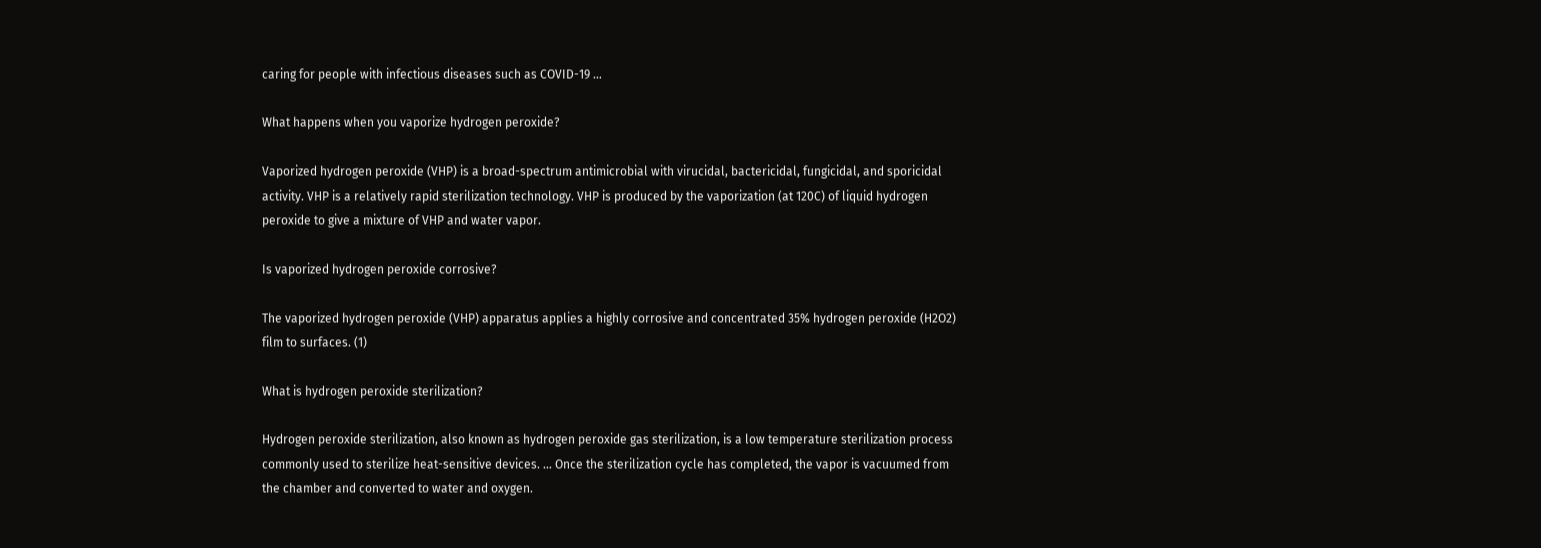caring for people with infectious diseases such as COVID-19 …

What happens when you vaporize hydrogen peroxide?

Vaporized hydrogen peroxide (VHP) is a broad-spectrum antimicrobial with virucidal, bactericidal, fungicidal, and sporicidal activity. VHP is a relatively rapid sterilization technology. VHP is produced by the vaporization (at 120C) of liquid hydrogen peroxide to give a mixture of VHP and water vapor.

Is vaporized hydrogen peroxide corrosive?

The vaporized hydrogen peroxide (VHP) apparatus applies a highly corrosive and concentrated 35% hydrogen peroxide (H2O2) film to surfaces. (1)

What is hydrogen peroxide sterilization?

Hydrogen peroxide sterilization, also known as hydrogen peroxide gas sterilization, is a low temperature sterilization process commonly used to sterilize heat-sensitive devices. … Once the sterilization cycle has completed, the vapor is vacuumed from the chamber and converted to water and oxygen.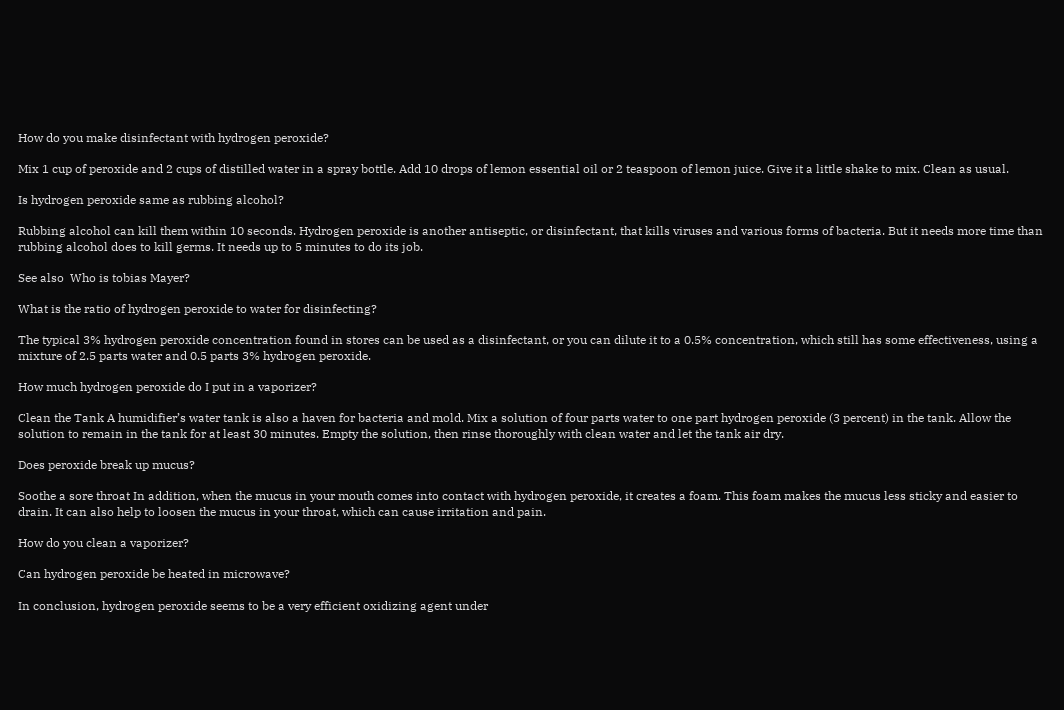How do you make disinfectant with hydrogen peroxide?

Mix 1 cup of peroxide and 2 cups of distilled water in a spray bottle. Add 10 drops of lemon essential oil or 2 teaspoon of lemon juice. Give it a little shake to mix. Clean as usual.

Is hydrogen peroxide same as rubbing alcohol?

Rubbing alcohol can kill them within 10 seconds. Hydrogen peroxide is another antiseptic, or disinfectant, that kills viruses and various forms of bacteria. But it needs more time than rubbing alcohol does to kill germs. It needs up to 5 minutes to do its job.

See also  Who is tobias Mayer?

What is the ratio of hydrogen peroxide to water for disinfecting?

The typical 3% hydrogen peroxide concentration found in stores can be used as a disinfectant, or you can dilute it to a 0.5% concentration, which still has some effectiveness, using a mixture of 2.5 parts water and 0.5 parts 3% hydrogen peroxide.

How much hydrogen peroxide do I put in a vaporizer?

Clean the Tank A humidifier’s water tank is also a haven for bacteria and mold. Mix a solution of four parts water to one part hydrogen peroxide (3 percent) in the tank. Allow the solution to remain in the tank for at least 30 minutes. Empty the solution, then rinse thoroughly with clean water and let the tank air dry.

Does peroxide break up mucus?

Soothe a sore throat In addition, when the mucus in your mouth comes into contact with hydrogen peroxide, it creates a foam. This foam makes the mucus less sticky and easier to drain. It can also help to loosen the mucus in your throat, which can cause irritation and pain.

How do you clean a vaporizer?

Can hydrogen peroxide be heated in microwave?

In conclusion, hydrogen peroxide seems to be a very efficient oxidizing agent under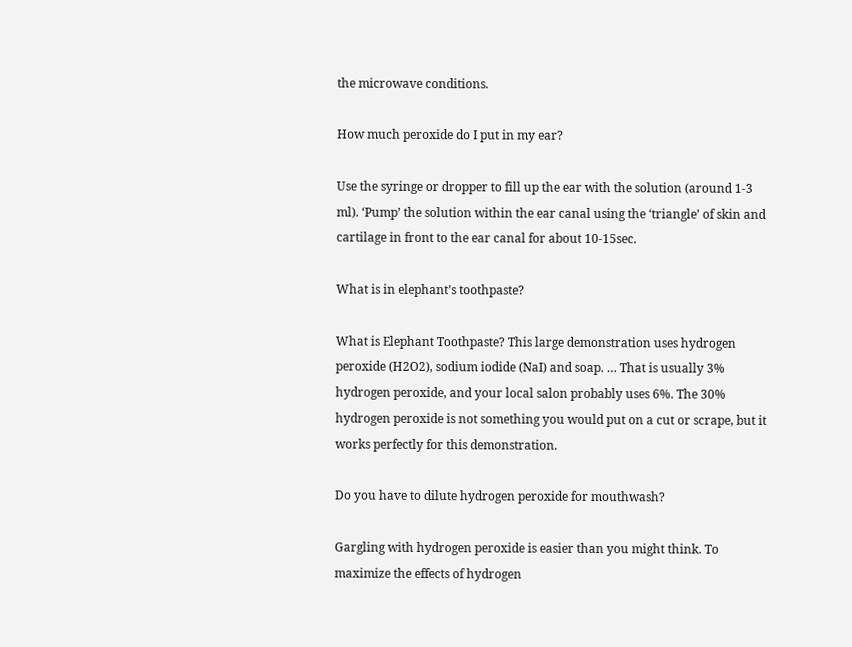the microwave conditions.

How much peroxide do I put in my ear?

Use the syringe or dropper to fill up the ear with the solution (around 1-3 ml). ‘Pump’ the solution within the ear canal using the ‘triangle’ of skin and cartilage in front to the ear canal for about 10-15sec.

What is in elephant’s toothpaste?

What is Elephant Toothpaste? This large demonstration uses hydrogen peroxide (H2O2), sodium iodide (NaI) and soap. … That is usually 3% hydrogen peroxide, and your local salon probably uses 6%. The 30% hydrogen peroxide is not something you would put on a cut or scrape, but it works perfectly for this demonstration.

Do you have to dilute hydrogen peroxide for mouthwash?

Gargling with hydrogen peroxide is easier than you might think. To maximize the effects of hydrogen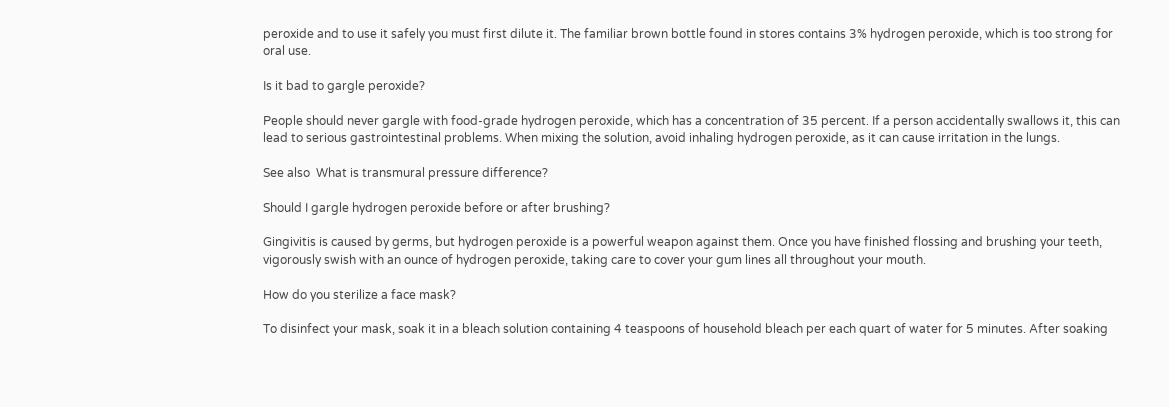peroxide and to use it safely you must first dilute it. The familiar brown bottle found in stores contains 3% hydrogen peroxide, which is too strong for oral use.

Is it bad to gargle peroxide?

People should never gargle with food-grade hydrogen peroxide, which has a concentration of 35 percent. If a person accidentally swallows it, this can lead to serious gastrointestinal problems. When mixing the solution, avoid inhaling hydrogen peroxide, as it can cause irritation in the lungs.

See also  What is transmural pressure difference?

Should I gargle hydrogen peroxide before or after brushing?

Gingivitis is caused by germs, but hydrogen peroxide is a powerful weapon against them. Once you have finished flossing and brushing your teeth, vigorously swish with an ounce of hydrogen peroxide, taking care to cover your gum lines all throughout your mouth.

How do you sterilize a face mask?

To disinfect your mask, soak it in a bleach solution containing 4 teaspoons of household bleach per each quart of water for 5 minutes. After soaking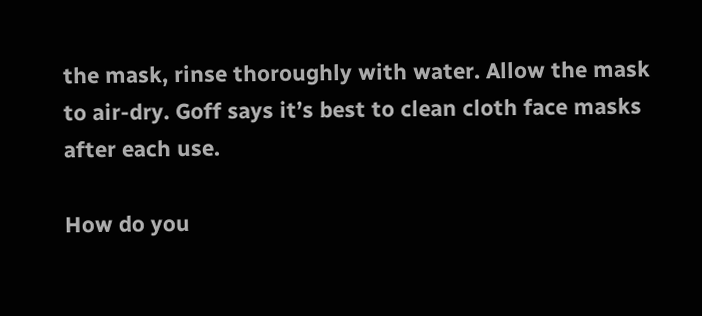the mask, rinse thoroughly with water. Allow the mask to air-dry. Goff says it’s best to clean cloth face masks after each use.

How do you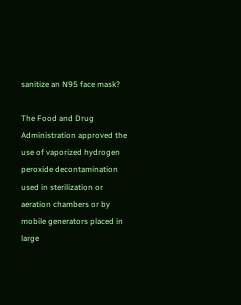sanitize an N95 face mask?

The Food and Drug Administration approved the use of vaporized hydrogen peroxide decontamination used in sterilization or aeration chambers or by mobile generators placed in large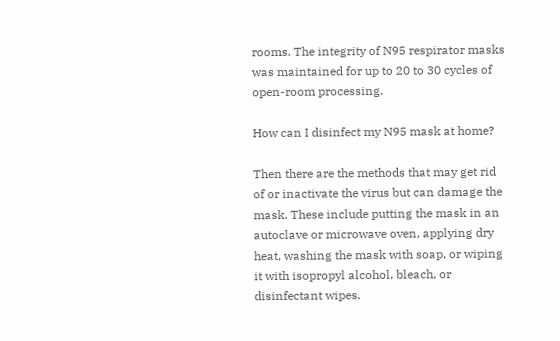rooms. The integrity of N95 respirator masks was maintained for up to 20 to 30 cycles of open-room processing.

How can I disinfect my N95 mask at home?

Then there are the methods that may get rid of or inactivate the virus but can damage the mask. These include putting the mask in an autoclave or microwave oven, applying dry heat, washing the mask with soap, or wiping it with isopropyl alcohol, bleach, or disinfectant wipes.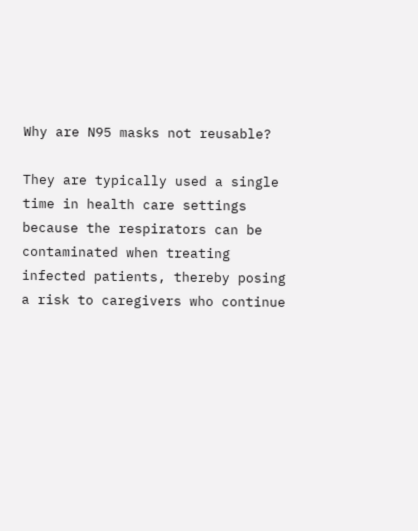Why are N95 masks not reusable?

They are typically used a single time in health care settings because the respirators can be contaminated when treating infected patients, thereby posing a risk to caregivers who continue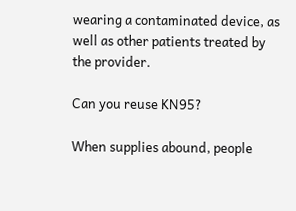wearing a contaminated device, as well as other patients treated by the provider.

Can you reuse KN95?

When supplies abound, people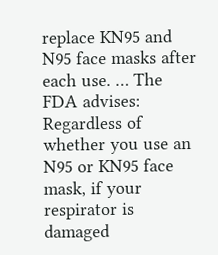replace KN95 and N95 face masks after each use. … The FDA advises: Regardless of whether you use an N95 or KN95 face mask, if your respirator is damaged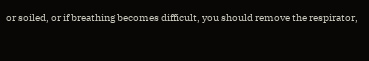or soiled, or if breathing becomes difficult, you should remove the respirator,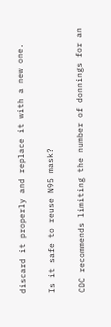discard it properly and replace it with a new one.

Is it safe to reuse N95 mask?

CDC recommends limiting the number of donnings for an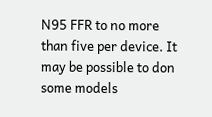N95 FFR to no more than five per device. It may be possible to don some models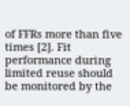of FFRs more than five times [2]. Fit performance during limited reuse should be monitored by the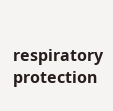respiratory protection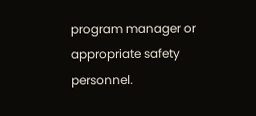program manager or appropriate safety personnel.